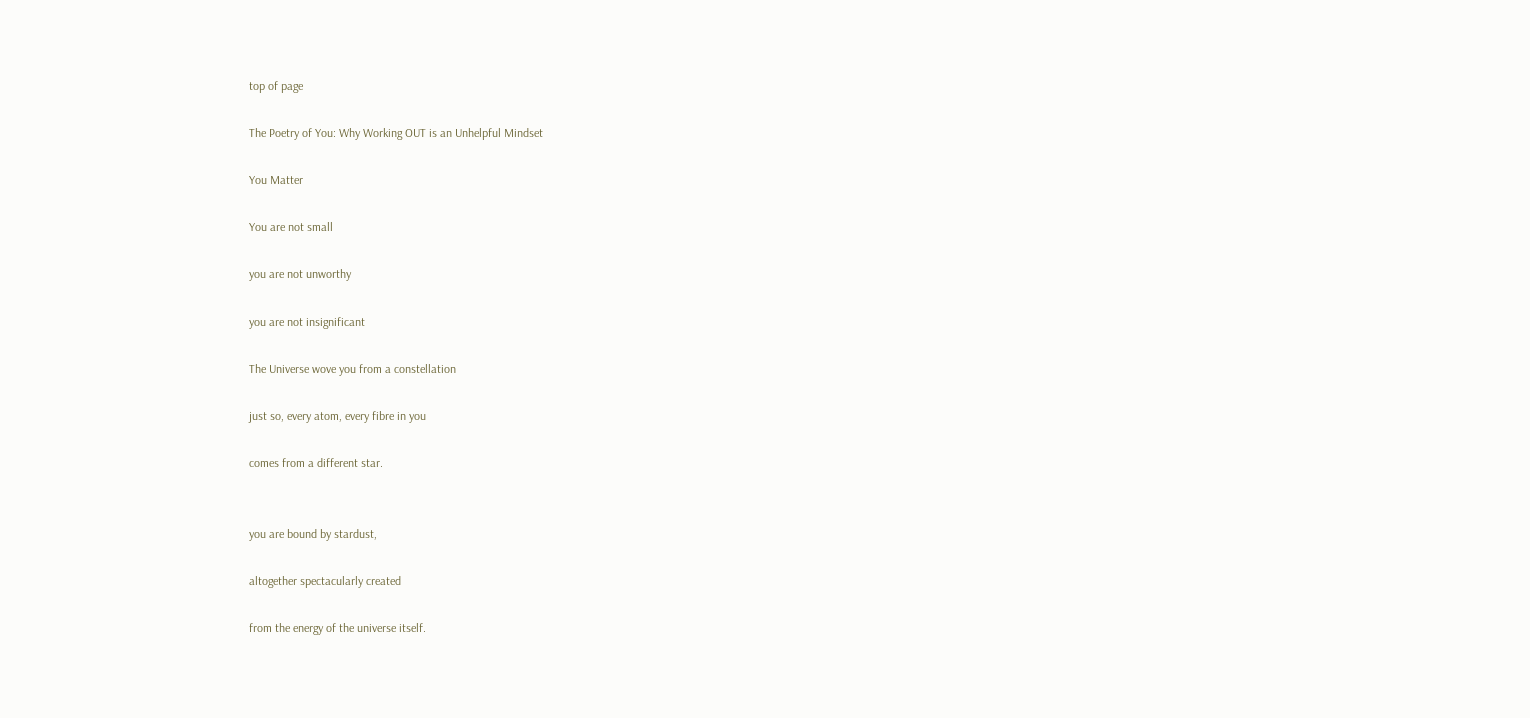top of page

The Poetry of You: Why Working OUT is an Unhelpful Mindset

You Matter

You are not small

you are not unworthy

you are not insignificant

The Universe wove you from a constellation

just so, every atom, every fibre in you

comes from a different star.


you are bound by stardust,

altogether spectacularly created

from the energy of the universe itself.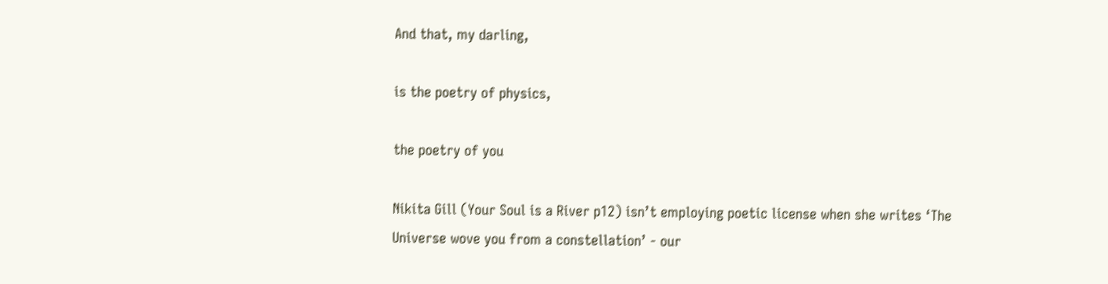And that, my darling,

is the poetry of physics,

the poetry of you

Nikita Gill (Your Soul is a River p12) isn’t employing poetic license when she writes ‘The Universe wove you from a constellation’ - our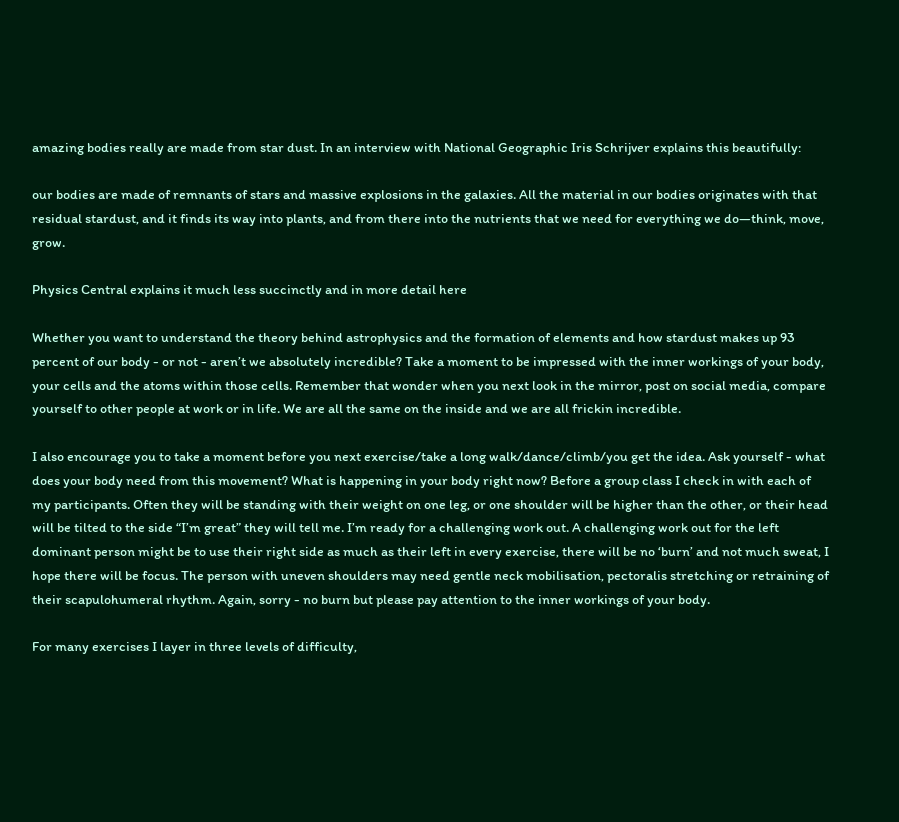amazing bodies really are made from star dust. In an interview with National Geographic Iris Schrijver explains this beautifully:

our bodies are made of remnants of stars and massive explosions in the galaxies. All the material in our bodies originates with that residual stardust, and it finds its way into plants, and from there into the nutrients that we need for everything we do—think, move, grow.

Physics Central explains it much less succinctly and in more detail here

Whether you want to understand the theory behind astrophysics and the formation of elements and how stardust makes up 93 percent of our body - or not - aren’t we absolutely incredible? Take a moment to be impressed with the inner workings of your body, your cells and the atoms within those cells. Remember that wonder when you next look in the mirror, post on social media, compare yourself to other people at work or in life. We are all the same on the inside and we are all frickin incredible.

I also encourage you to take a moment before you next exercise/take a long walk/dance/climb/you get the idea. Ask yourself - what does your body need from this movement? What is happening in your body right now? Before a group class I check in with each of my participants. Often they will be standing with their weight on one leg, or one shoulder will be higher than the other, or their head will be tilted to the side “I’m great” they will tell me. I’m ready for a challenging work out. A challenging work out for the left dominant person might be to use their right side as much as their left in every exercise, there will be no ‘burn’ and not much sweat, I hope there will be focus. The person with uneven shoulders may need gentle neck mobilisation, pectoralis stretching or retraining of their scapulohumeral rhythm. Again, sorry - no burn but please pay attention to the inner workings of your body.

For many exercises I layer in three levels of difficulty,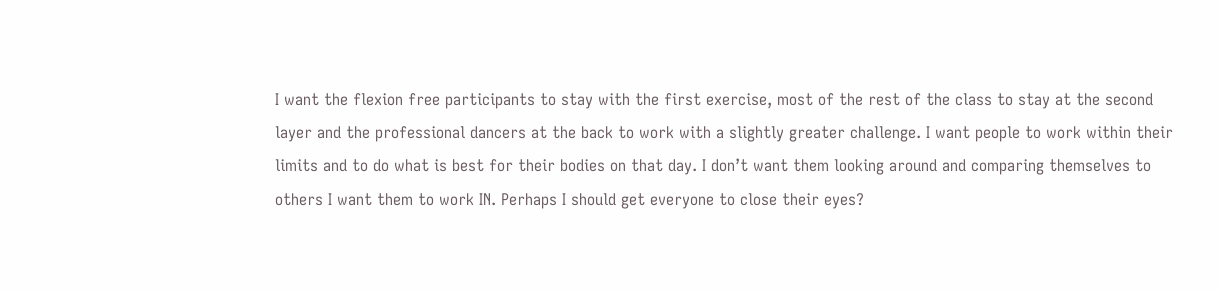I want the flexion free participants to stay with the first exercise, most of the rest of the class to stay at the second layer and the professional dancers at the back to work with a slightly greater challenge. I want people to work within their limits and to do what is best for their bodies on that day. I don’t want them looking around and comparing themselves to others I want them to work IN. Perhaps I should get everyone to close their eyes?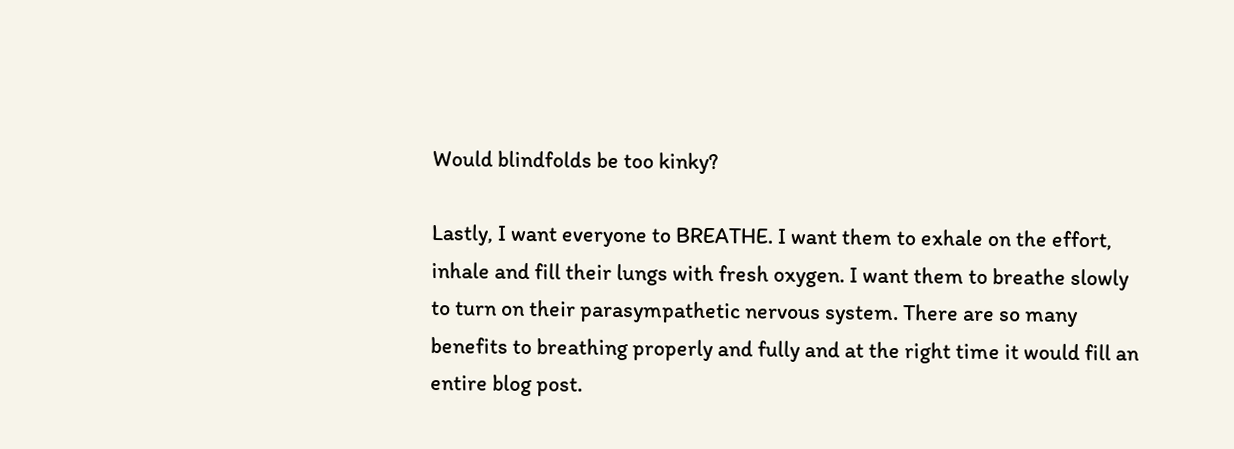Would blindfolds be too kinky?

Lastly, I want everyone to BREATHE. I want them to exhale on the effort, inhale and fill their lungs with fresh oxygen. I want them to breathe slowly to turn on their parasympathetic nervous system. There are so many benefits to breathing properly and fully and at the right time it would fill an entire blog post.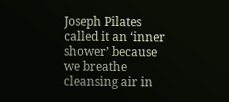Joseph Pilates called it an ‘inner shower’ because we breathe cleansing air in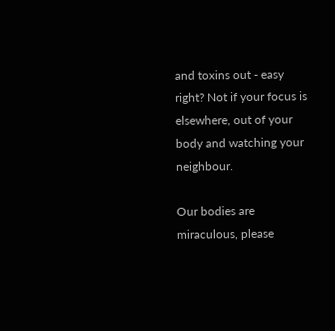and toxins out - easy right? Not if your focus is elsewhere, out of your body and watching your neighbour.

Our bodies are miraculous, please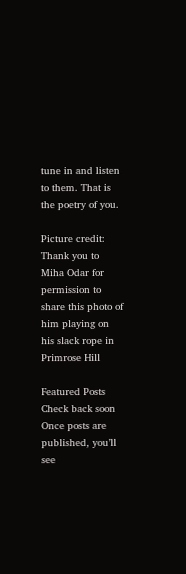tune in and listen to them. That is the poetry of you.

Picture credit: Thank you to Miha Odar for permission to share this photo of him playing on his slack rope in Primrose Hill

Featured Posts
Check back soon
Once posts are published, you’ll see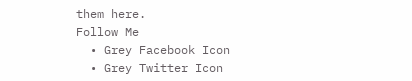them here.
Follow Me
  • Grey Facebook Icon
  • Grey Twitter Icon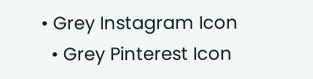• Grey Instagram Icon
  • Grey Pinterest Icon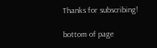Thanks for subscribing!

bottom of page